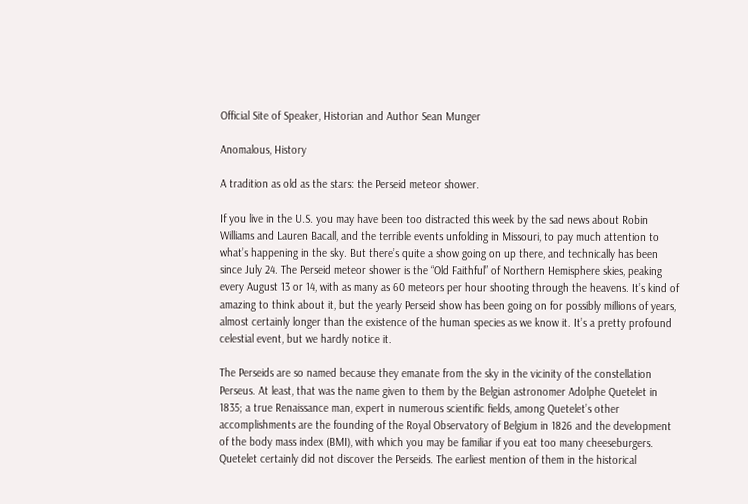Official Site of Speaker, Historian and Author Sean Munger

Anomalous, History

A tradition as old as the stars: the Perseid meteor shower.

If you live in the U.S. you may have been too distracted this week by the sad news about Robin Williams and Lauren Bacall, and the terrible events unfolding in Missouri, to pay much attention to what’s happening in the sky. But there’s quite a show going on up there, and technically has been since July 24. The Perseid meteor shower is the “Old Faithful” of Northern Hemisphere skies, peaking every August 13 or 14, with as many as 60 meteors per hour shooting through the heavens. It’s kind of amazing to think about it, but the yearly Perseid show has been going on for possibly millions of years, almost certainly longer than the existence of the human species as we know it. It’s a pretty profound celestial event, but we hardly notice it.

The Perseids are so named because they emanate from the sky in the vicinity of the constellation Perseus. At least, that was the name given to them by the Belgian astronomer Adolphe Quetelet in 1835; a true Renaissance man, expert in numerous scientific fields, among Quetelet’s other accomplishments are the founding of the Royal Observatory of Belgium in 1826 and the development of the body mass index (BMI), with which you may be familiar if you eat too many cheeseburgers. Quetelet certainly did not discover the Perseids. The earliest mention of them in the historical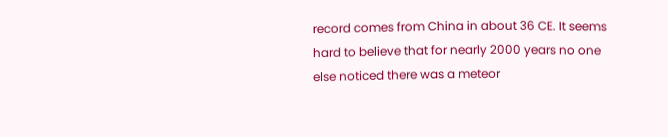record comes from China in about 36 CE. It seems hard to believe that for nearly 2000 years no one else noticed there was a meteor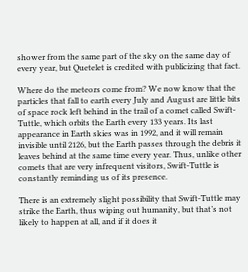shower from the same part of the sky on the same day of every year, but Quetelet is credited with publicizing that fact.

Where do the meteors come from? We now know that the particles that fall to earth every July and August are little bits of space rock left behind in the trail of a comet called Swift-Tuttle, which orbits the Earth every 133 years. Its last appearance in Earth skies was in 1992, and it will remain invisible until 2126, but the Earth passes through the debris it leaves behind at the same time every year. Thus, unlike other comets that are very infrequent visitors, Swift-Tuttle is constantly reminding us of its presence.

There is an extremely slight possibility that Swift-Tuttle may strike the Earth, thus wiping out humanity, but that’s not likely to happen at all, and if it does it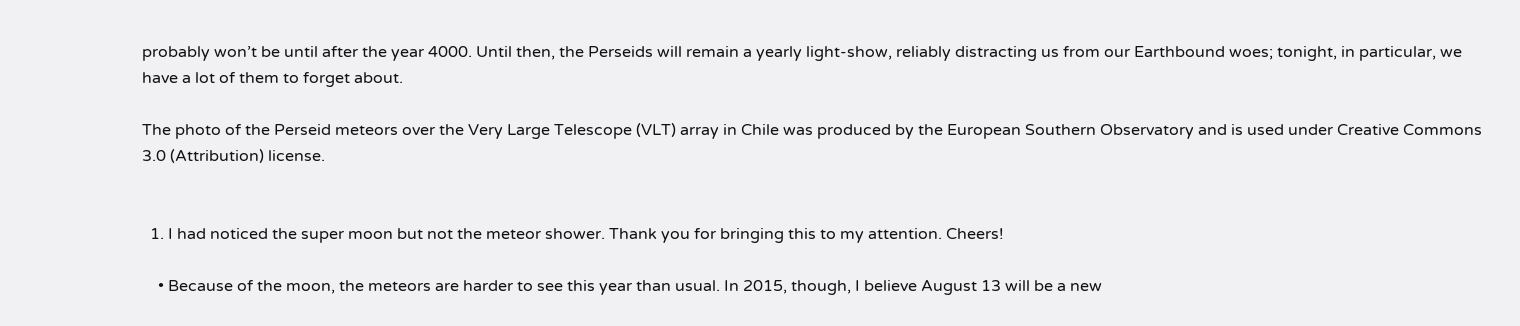probably won’t be until after the year 4000. Until then, the Perseids will remain a yearly light-show, reliably distracting us from our Earthbound woes; tonight, in particular, we have a lot of them to forget about.

The photo of the Perseid meteors over the Very Large Telescope (VLT) array in Chile was produced by the European Southern Observatory and is used under Creative Commons 3.0 (Attribution) license.


  1. I had noticed the super moon but not the meteor shower. Thank you for bringing this to my attention. Cheers!

    • Because of the moon, the meteors are harder to see this year than usual. In 2015, though, I believe August 13 will be a new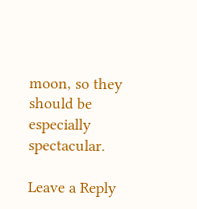moon, so they should be especially spectacular.

Leave a Reply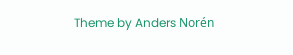Theme by Anders Norén